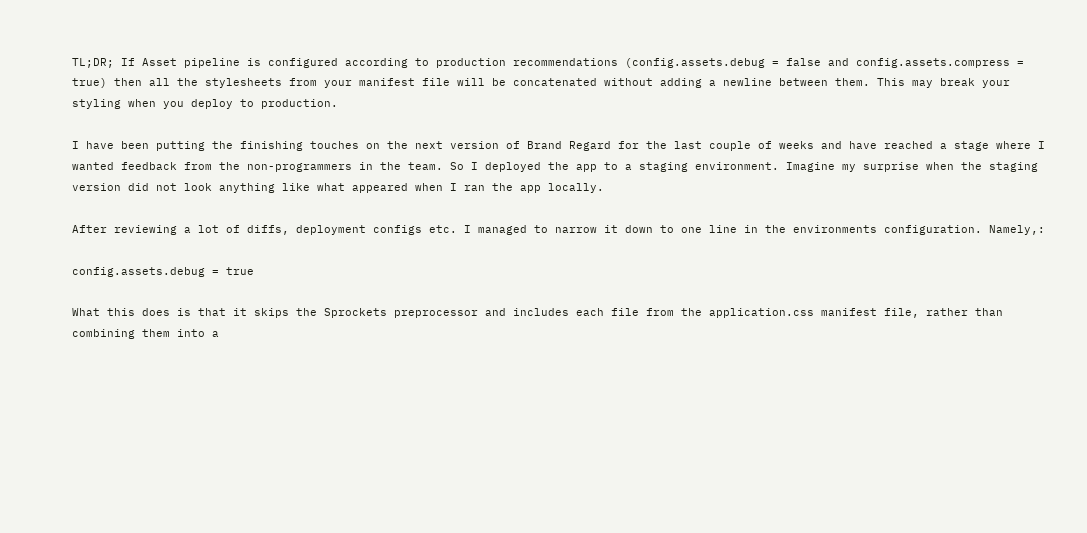TL;DR; If Asset pipeline is configured according to production recommendations (config.assets.debug = false and config.assets.compress = true) then all the stylesheets from your manifest file will be concatenated without adding a newline between them. This may break your styling when you deploy to production.

I have been putting the finishing touches on the next version of Brand Regard for the last couple of weeks and have reached a stage where I wanted feedback from the non-programmers in the team. So I deployed the app to a staging environment. Imagine my surprise when the staging version did not look anything like what appeared when I ran the app locally.

After reviewing a lot of diffs, deployment configs etc. I managed to narrow it down to one line in the environments configuration. Namely,:

config.assets.debug = true

What this does is that it skips the Sprockets preprocessor and includes each file from the application.css manifest file, rather than combining them into a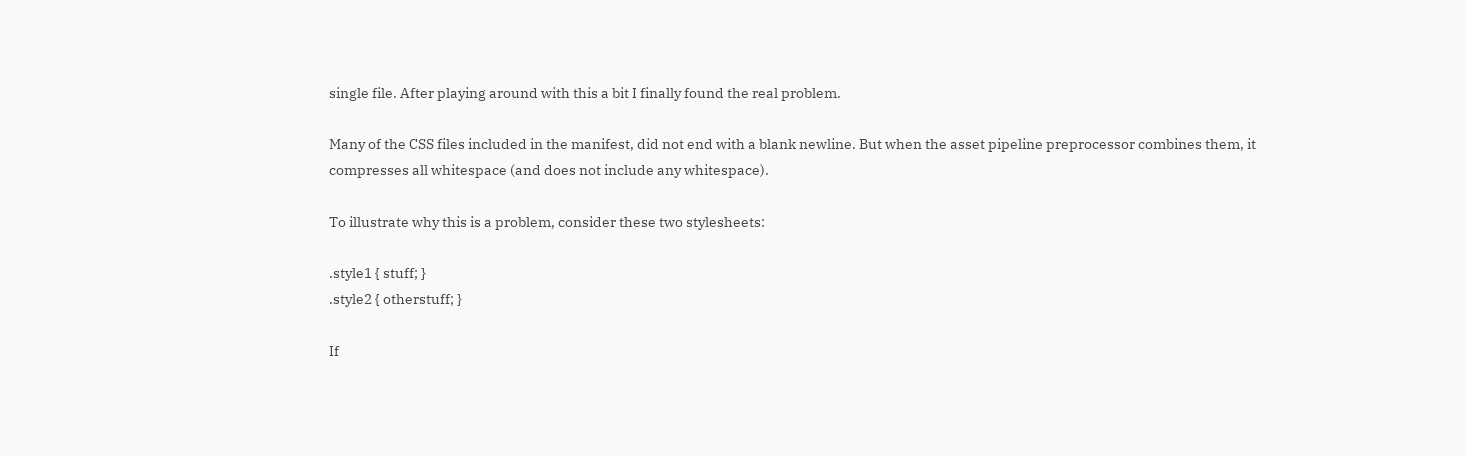single file. After playing around with this a bit I finally found the real problem.

Many of the CSS files included in the manifest, did not end with a blank newline. But when the asset pipeline preprocessor combines them, it compresses all whitespace (and does not include any whitespace).

To illustrate why this is a problem, consider these two stylesheets:

.style1 { stuff; }
.style2 { otherstuff; }

If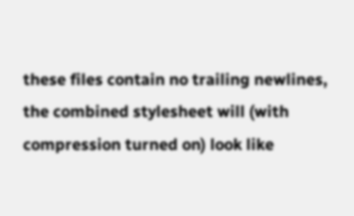these files contain no trailing newlines, the combined stylesheet will (with compression turned on) look like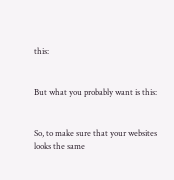this:


But what you probably want is this:


So, to make sure that your websites looks the same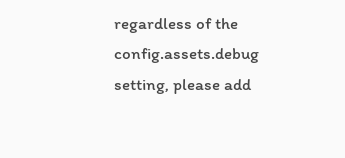regardless of the config.assets.debug setting, please add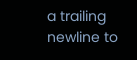a trailing newline to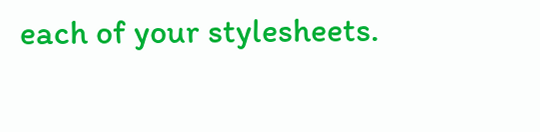each of your stylesheets.